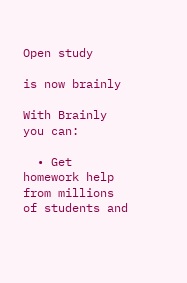Open study

is now brainly

With Brainly you can:

  • Get homework help from millions of students and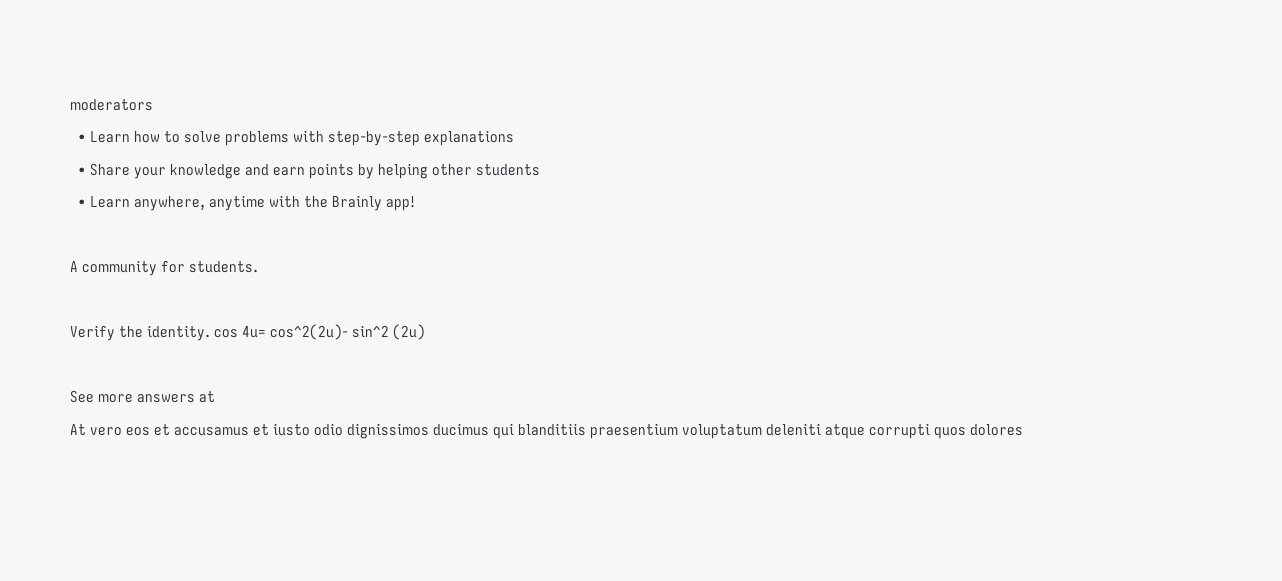moderators
  • Learn how to solve problems with step-by-step explanations
  • Share your knowledge and earn points by helping other students
  • Learn anywhere, anytime with the Brainly app!

A community for students.

Verify the identity. cos 4u= cos^2(2u)- sin^2 (2u)

See more answers at
At vero eos et accusamus et iusto odio dignissimos ducimus qui blanditiis praesentium voluptatum deleniti atque corrupti quos dolores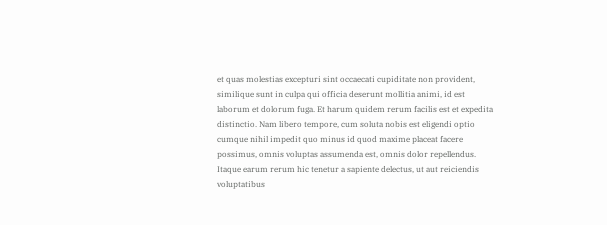et quas molestias excepturi sint occaecati cupiditate non provident, similique sunt in culpa qui officia deserunt mollitia animi, id est laborum et dolorum fuga. Et harum quidem rerum facilis est et expedita distinctio. Nam libero tempore, cum soluta nobis est eligendi optio cumque nihil impedit quo minus id quod maxime placeat facere possimus, omnis voluptas assumenda est, omnis dolor repellendus. Itaque earum rerum hic tenetur a sapiente delectus, ut aut reiciendis voluptatibus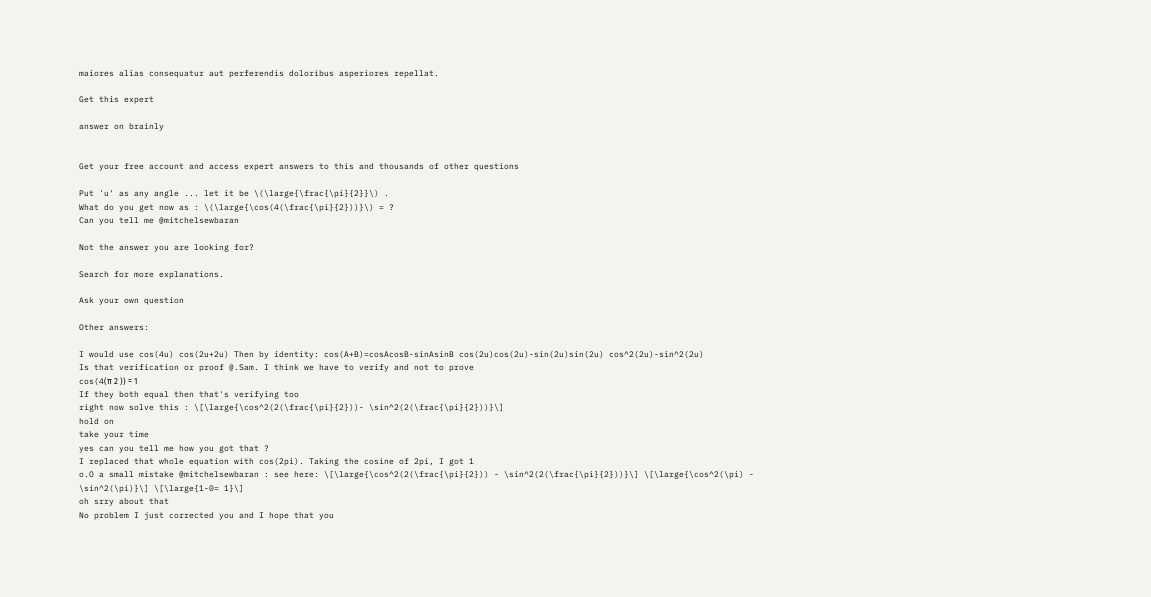maiores alias consequatur aut perferendis doloribus asperiores repellat.

Get this expert

answer on brainly


Get your free account and access expert answers to this and thousands of other questions

Put 'u' as any angle ... let it be \(\large{\frac{\pi}{2}}\) .
What do you get now as : \(\large{\cos(4(\frac{\pi}{2}))}\) = ?
Can you tell me @mitchelsewbaran

Not the answer you are looking for?

Search for more explanations.

Ask your own question

Other answers:

I would use cos(4u) cos(2u+2u) Then by identity: cos(A+B)=cosAcosB-sinAsinB cos(2u)cos(2u)-sin(2u)sin(2u) cos^2(2u)-sin^2(2u)
Is that verification or proof @.Sam. I think we have to verify and not to prove
cos(4(π 2 )) = 1
If they both equal then that's verifying too
right now solve this : \[\large{\cos^2(2(\frac{\pi}{2}))- \sin^2(2(\frac{\pi}{2}))}\]
hold on
take your time
yes can you tell me how you got that ?
I replaced that whole equation with cos(2pi). Taking the cosine of 2pi, I got 1
o.O a small mistake @mitchelsewbaran : see here: \[\large{\cos^2(2(\frac{\pi}{2})) - \sin^2(2(\frac{\pi}{2}))}\] \[\large{\cos^2(\pi) - \sin^2(\pi)}\] \[\large{1-0= 1}\]
oh srry about that
No problem I just corrected you and I hope that you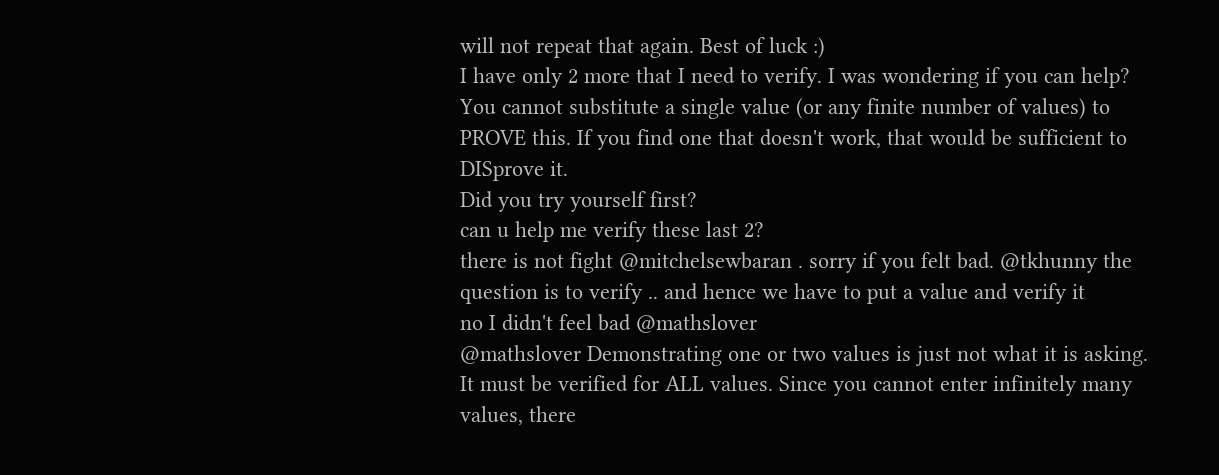will not repeat that again. Best of luck :)
I have only 2 more that I need to verify. I was wondering if you can help?
You cannot substitute a single value (or any finite number of values) to PROVE this. If you find one that doesn't work, that would be sufficient to DISprove it.
Did you try yourself first?
can u help me verify these last 2?
there is not fight @mitchelsewbaran . sorry if you felt bad. @tkhunny the question is to verify .. and hence we have to put a value and verify it
no I didn't feel bad @mathslover
@mathslover Demonstrating one or two values is just not what it is asking. It must be verified for ALL values. Since you cannot enter infinitely many values, there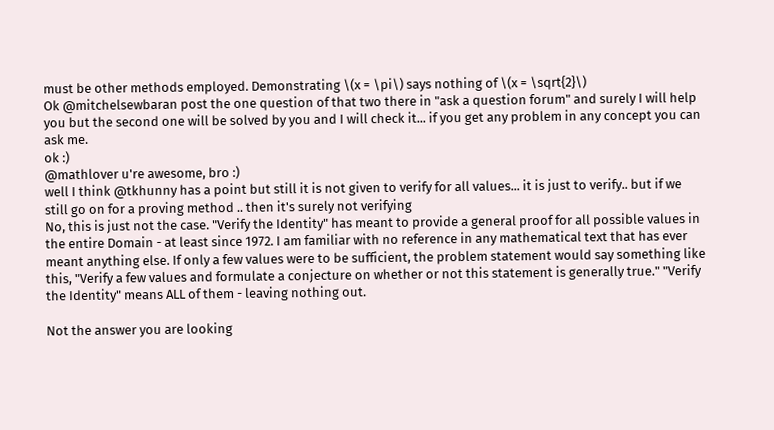must be other methods employed. Demonstrating \(x = \pi\) says nothing of \(x = \sqrt{2}\)
Ok @mitchelsewbaran post the one question of that two there in "ask a question forum" and surely I will help you but the second one will be solved by you and I will check it... if you get any problem in any concept you can ask me.
ok :)
@mathlover u're awesome, bro :)
well I think @tkhunny has a point but still it is not given to verify for all values... it is just to verify.. but if we still go on for a proving method .. then it's surely not verifying
No, this is just not the case. "Verify the Identity" has meant to provide a general proof for all possible values in the entire Domain - at least since 1972. I am familiar with no reference in any mathematical text that has ever meant anything else. If only a few values were to be sufficient, the problem statement would say something like this, "Verify a few values and formulate a conjecture on whether or not this statement is generally true." "Verify the Identity" means ALL of them - leaving nothing out.

Not the answer you are looking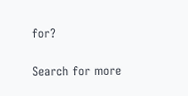for?

Search for more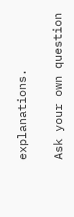explanations.

Ask your own question